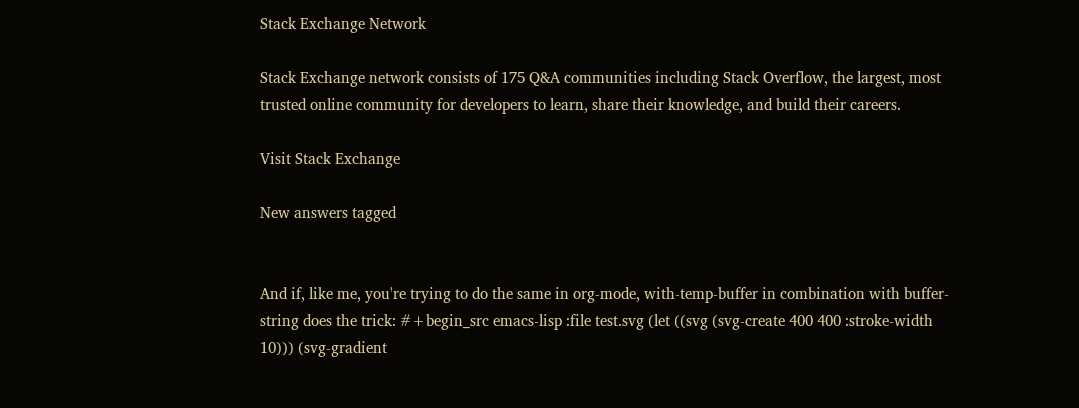Stack Exchange Network

Stack Exchange network consists of 175 Q&A communities including Stack Overflow, the largest, most trusted online community for developers to learn, share their knowledge, and build their careers.

Visit Stack Exchange

New answers tagged


And if, like me, you're trying to do the same in org-mode, with-temp-buffer in combination with buffer-string does the trick: #+begin_src emacs-lisp :file test.svg (let ((svg (svg-create 400 400 :stroke-width 10))) (svg-gradient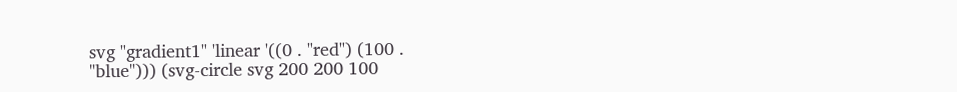svg "gradient1" 'linear '((0 . "red") (100 . "blue"))) (svg-circle svg 200 200 100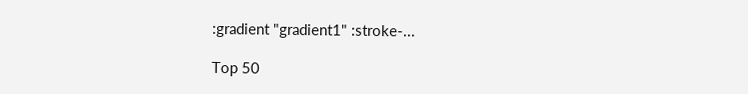:gradient "gradient1" :stroke-...

Top 50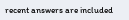recent answers are included